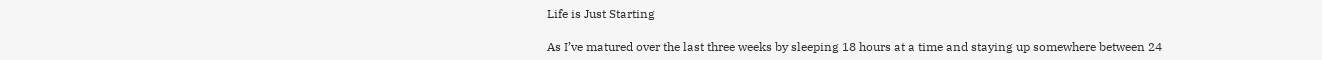Life is Just Starting

As I’ve matured over the last three weeks by sleeping 18 hours at a time and staying up somewhere between 24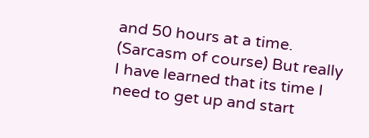and 50 hours at a time. (Sarcasm of course) But really I have learned that its time I need to get up and start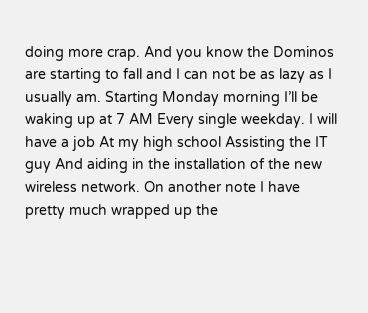doing more crap. And you know the Dominos are starting to fall and I can not be as lazy as I usually am. Starting Monday morning I’ll be waking up at 7 AM Every single weekday. I will have a job At my high school Assisting the IT guy And aiding in the installation of the new wireless network. On another note I have pretty much wrapped up the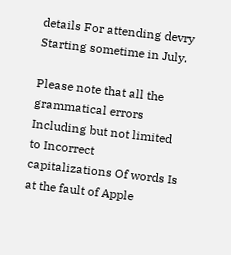details For attending devry Starting sometime in July.

Please note that all the grammatical errors Including but not limited to Incorrect capitalizations Of words Is at the fault of Apple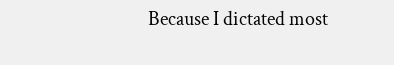Because I dictated most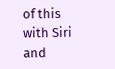of this with Siri and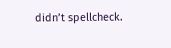didn’t spellcheck.